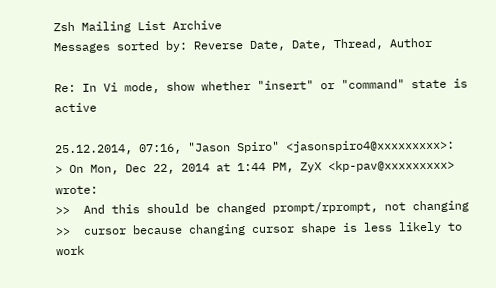Zsh Mailing List Archive
Messages sorted by: Reverse Date, Date, Thread, Author

Re: In Vi mode, show whether "insert" or "command" state is active

25.12.2014, 07:16, "Jason Spiro" <jasonspiro4@xxxxxxxxx>:
> On Mon, Dec 22, 2014 at 1:44 PM, ZyX <kp-pav@xxxxxxxxx> wrote:
>>  And this should be changed prompt/rprompt, not changing
>>  cursor because changing cursor shape is less likely to work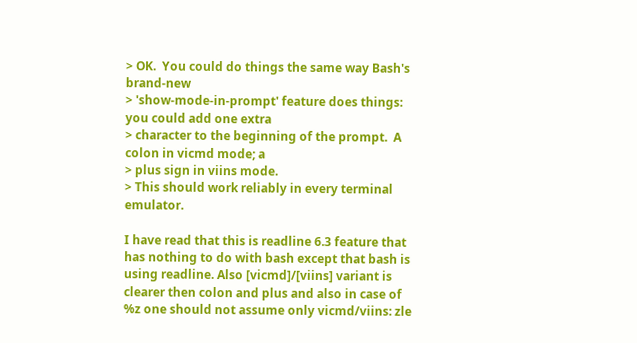> OK.  You could do things the same way Bash's brand-new
> 'show-mode-in-prompt' feature does things:  you could add one extra
> character to the beginning of the prompt.  A colon in vicmd mode; a
> plus sign in viins mode.
> This should work reliably in every terminal emulator.

I have read that this is readline 6.3 feature that has nothing to do with bash except that bash is using readline. Also [vicmd]/[viins] variant is clearer then colon and plus and also in case of %z one should not assume only vicmd/viins: zle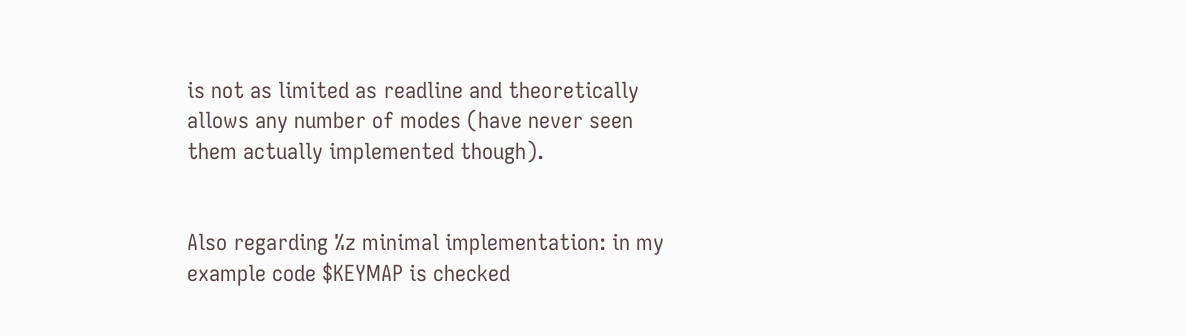is not as limited as readline and theoretically allows any number of modes (have never seen them actually implemented though).


Also regarding %z minimal implementation: in my example code $KEYMAP is checked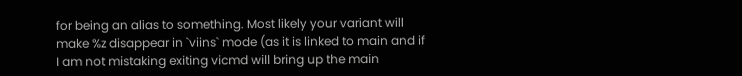for being an alias to something. Most likely your variant will make %z disappear in `viins` mode (as it is linked to main and if I am not mistaking exiting vicmd will bring up the main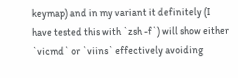keymap) and in my variant it definitely (I have tested this with `zsh -f`) will show either `vicmd` or `viins` effectively avoiding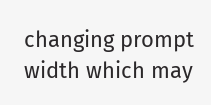changing prompt width which may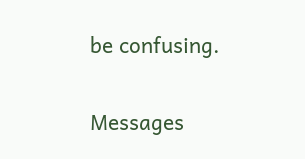be confusing.

Messages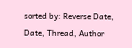sorted by: Reverse Date, Date, Thread, Author